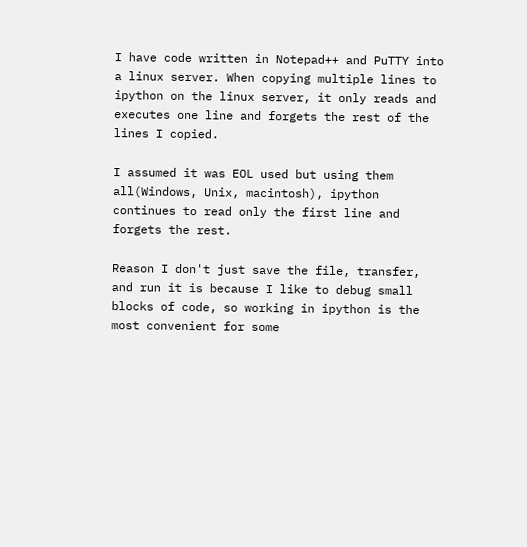I have code written in Notepad++ and PuTTY into a linux server. When copying multiple lines to ipython on the linux server, it only reads and executes one line and forgets the rest of the lines I copied.

I assumed it was EOL used but using them all(Windows, Unix, macintosh), ipython continues to read only the first line and forgets the rest.

Reason I don't just save the file, transfer, and run it is because I like to debug small blocks of code, so working in ipython is the most convenient for some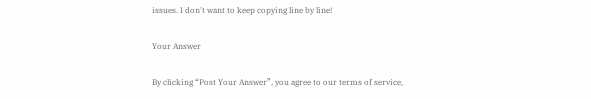issues. I don't want to keep copying line by line!

Your Answer

By clicking “Post Your Answer”, you agree to our terms of service,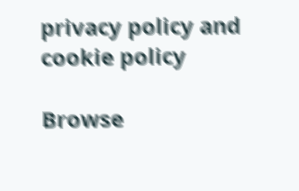privacy policy and cookie policy

Browse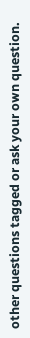other questions tagged or ask your own question.